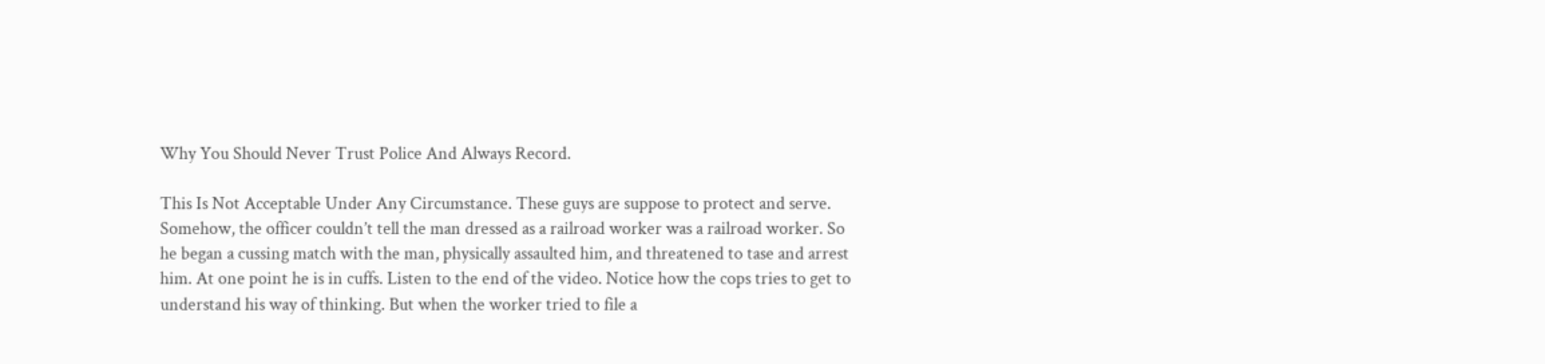Why You Should Never Trust Police And Always Record.

This Is Not Acceptable Under Any Circumstance. These guys are suppose to protect and serve. Somehow, the officer couldn’t tell the man dressed as a railroad worker was a railroad worker. So he began a cussing match with the man, physically assaulted him, and threatened to tase and arrest him. At one point he is in cuffs. Listen to the end of the video. Notice how the cops tries to get to understand his way of thinking. But when the worker tried to file a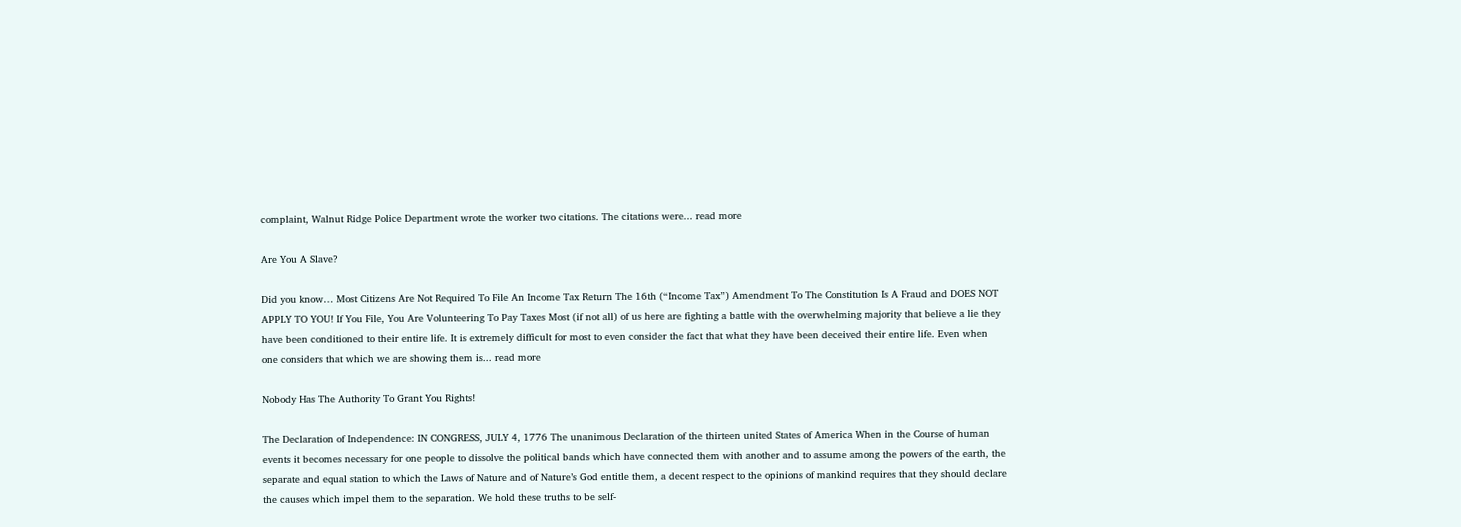complaint, Walnut Ridge Police Department wrote the worker two citations. The citations were... read more

Are You A Slave?

Did you know… Most Citizens Are Not Required To File An Income Tax Return The 16th (“Income Tax”) Amendment To The Constitution Is A Fraud and DOES NOT APPLY TO YOU! If You File, You Are Volunteering To Pay Taxes Most (if not all) of us here are fighting a battle with the overwhelming majority that believe a lie they have been conditioned to their entire life. It is extremely difficult for most to even consider the fact that what they have been deceived their entire life. Even when one considers that which we are showing them is... read more

Nobody Has The Authority To Grant You Rights!

The Declaration of Independence: IN CONGRESS, JULY 4, 1776 The unanimous Declaration of the thirteen united States of America When in the Course of human events it becomes necessary for one people to dissolve the political bands which have connected them with another and to assume among the powers of the earth, the separate and equal station to which the Laws of Nature and of Nature’s God entitle them, a decent respect to the opinions of mankind requires that they should declare the causes which impel them to the separation. We hold these truths to be self-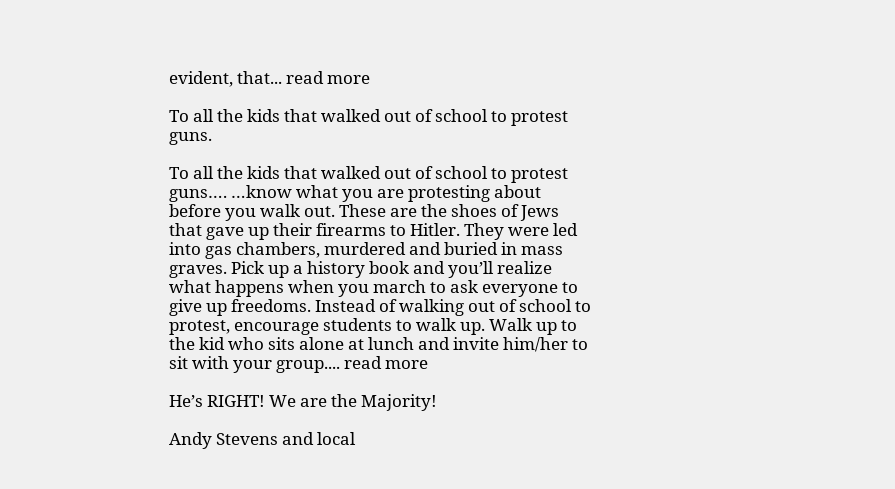evident, that... read more

To all the kids that walked out of school to protest guns.

To all the kids that walked out of school to protest guns…. …know what you are protesting about before you walk out. These are the shoes of Jews that gave up their firearms to Hitler. They were led into gas chambers, murdered and buried in mass graves. Pick up a history book and you’ll realize what happens when you march to ask everyone to give up freedoms. Instead of walking out of school to protest, encourage students to walk up. Walk up to the kid who sits alone at lunch and invite him/her to sit with your group.... read more

He’s RIGHT! We are the Majority!

Andy Stevens and local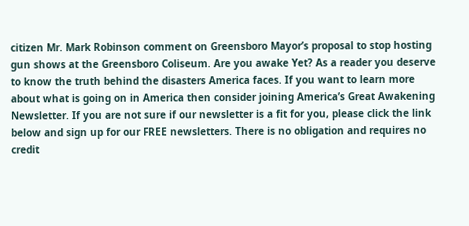citizen Mr. Mark Robinson comment on Greensboro Mayor’s proposal to stop hosting gun shows at the Greensboro Coliseum. Are you awake Yet? As a reader you deserve to know the truth behind the disasters America faces. If you want to learn more about what is going on in America then consider joining America’s Great Awakening Newsletter. If you are not sure if our newsletter is a fit for you, please click the link below and sign up for our FREE newsletters. There is no obligation and requires no credit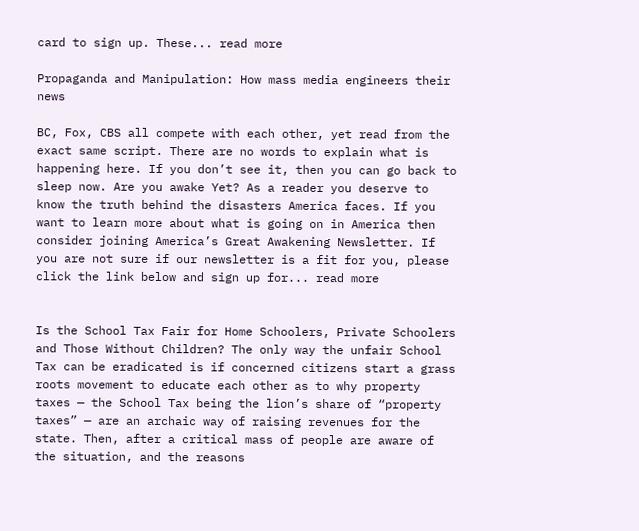card to sign up. These... read more

Propaganda and Manipulation: How mass media engineers their news

BC, Fox, CBS all compete with each other, yet read from the exact same script. There are no words to explain what is happening here. If you don’t see it, then you can go back to sleep now. Are you awake Yet? As a reader you deserve to know the truth behind the disasters America faces. If you want to learn more about what is going on in America then consider joining America’s Great Awakening Newsletter. If you are not sure if our newsletter is a fit for you, please click the link below and sign up for... read more


Is the School Tax Fair for Home Schoolers, Private Schoolers and Those Without Children? The only way the unfair School Tax can be eradicated is if concerned citizens start a grass roots movement to educate each other as to why property taxes — the School Tax being the lion’s share of “property taxes” — are an archaic way of raising revenues for the state. Then, after a critical mass of people are aware of the situation, and the reasons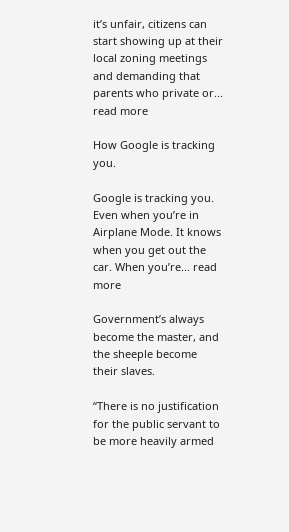it’s unfair, citizens can start showing up at their local zoning meetings and demanding that parents who private or... read more

How Google is tracking you.

Google is tracking you. Even when you’re in Airplane Mode. It knows when you get out the car. When you’re... read more

Government’s always become the master, and the sheeple become their slaves.

“There is no justification for the public servant to be more heavily armed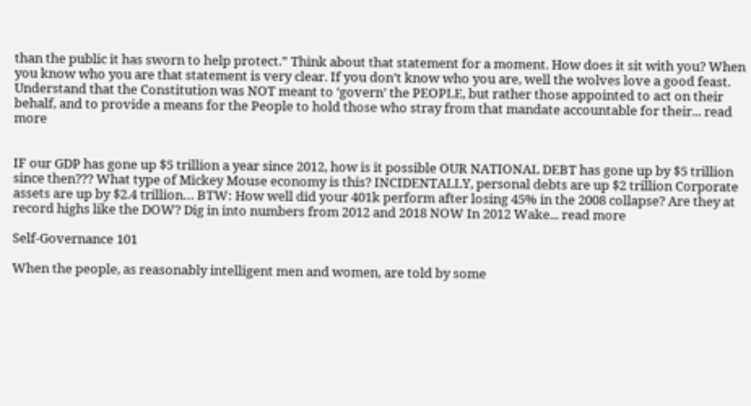than the public it has sworn to help protect.” Think about that statement for a moment. How does it sit with you? When you know who you are that statement is very clear. If you don’t know who you are, well the wolves love a good feast. Understand that the Constitution was NOT meant to ‘govern’ the PEOPLE, but rather those appointed to act on their behalf, and to provide a means for the People to hold those who stray from that mandate accountable for their... read more


IF our GDP has gone up $5 trillion a year since 2012, how is it possible OUR NATIONAL DEBT has gone up by $5 trillion since then??? What type of Mickey Mouse economy is this? INCIDENTALLY, personal debts are up $2 trillion Corporate assets are up by $2.4 trillion… BTW: How well did your 401k perform after losing 45% in the 2008 collapse? Are they at record highs like the DOW? Dig in into numbers from 2012 and 2018 NOW In 2012 Wake... read more

Self-Governance 101

When the people, as reasonably intelligent men and women, are told by some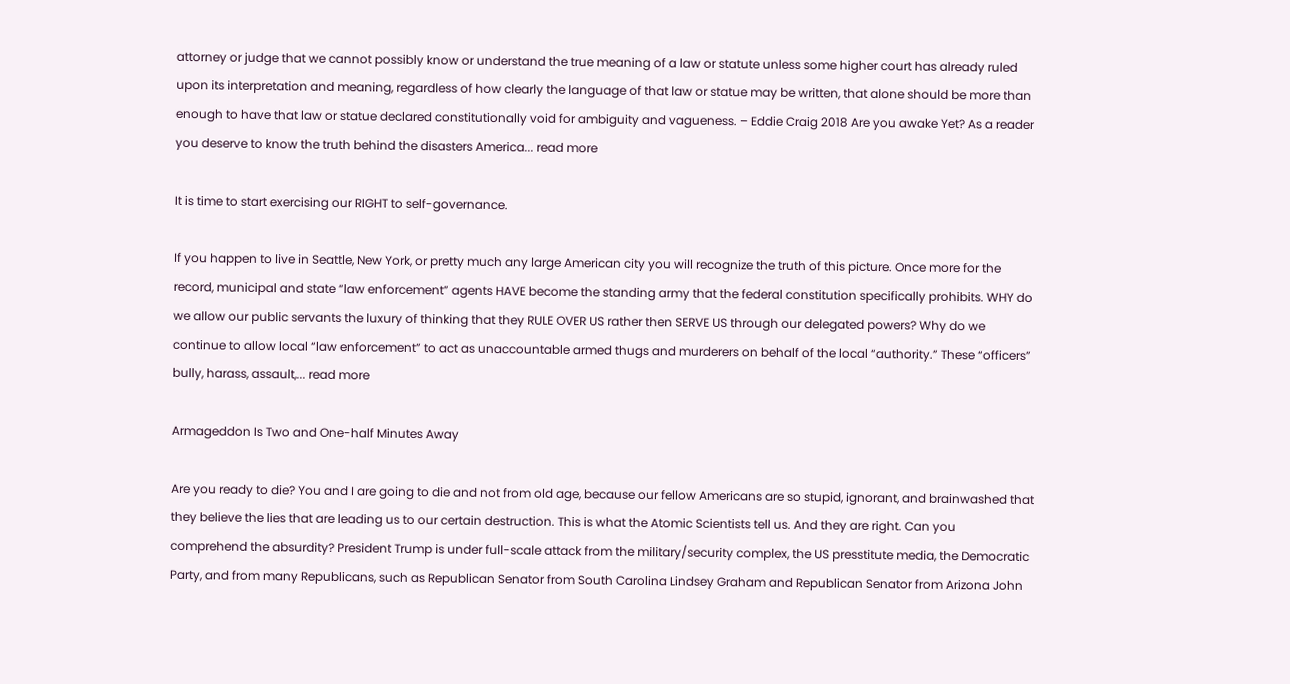attorney or judge that we cannot possibly know or understand the true meaning of a law or statute unless some higher court has already ruled upon its interpretation and meaning, regardless of how clearly the language of that law or statue may be written, that alone should be more than enough to have that law or statue declared constitutionally void for ambiguity and vagueness. – Eddie Craig 2018 Are you awake Yet? As a reader you deserve to know the truth behind the disasters America... read more

It is time to start exercising our RIGHT to self-governance.

If you happen to live in Seattle, New York, or pretty much any large American city you will recognize the truth of this picture. Once more for the record, municipal and state “law enforcement” agents HAVE become the standing army that the federal constitution specifically prohibits. WHY do we allow our public servants the luxury of thinking that they RULE OVER US rather then SERVE US through our delegated powers? Why do we continue to allow local “law enforcement” to act as unaccountable armed thugs and murderers on behalf of the local “authority.” These “officers” bully, harass, assault,... read more

Armageddon Is Two and One-half Minutes Away

Are you ready to die? You and I are going to die and not from old age, because our fellow Americans are so stupid, ignorant, and brainwashed that they believe the lies that are leading us to our certain destruction. This is what the Atomic Scientists tell us. And they are right. Can you comprehend the absurdity? President Trump is under full-scale attack from the military/security complex, the US presstitute media, the Democratic Party, and from many Republicans, such as Republican Senator from South Carolina Lindsey Graham and Republican Senator from Arizona John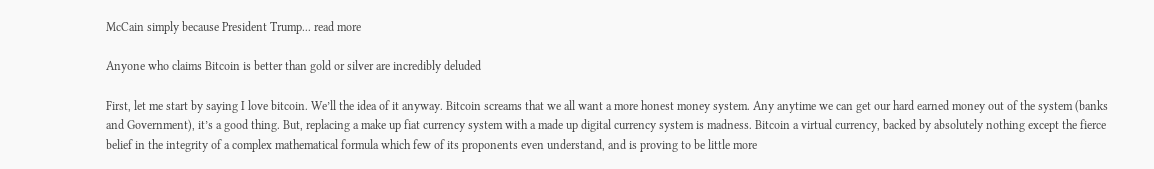McCain simply because President Trump... read more

Anyone who claims Bitcoin is better than gold or silver are incredibly deluded

First, let me start by saying I love bitcoin. We’ll the idea of it anyway. Bitcoin screams that we all want a more honest money system. Any anytime we can get our hard earned money out of the system (banks and Government), it’s a good thing. But, replacing a make up fiat currency system with a made up digital currency system is madness. Bitcoin a virtual currency, backed by absolutely nothing except the fierce belief in the integrity of a complex mathematical formula which few of its proponents even understand, and is proving to be little more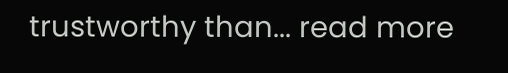trustworthy than... read more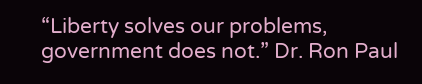“Liberty solves our problems, government does not.” Dr. Ron Paul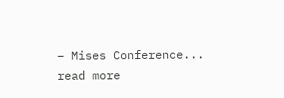– Mises Conference... read more